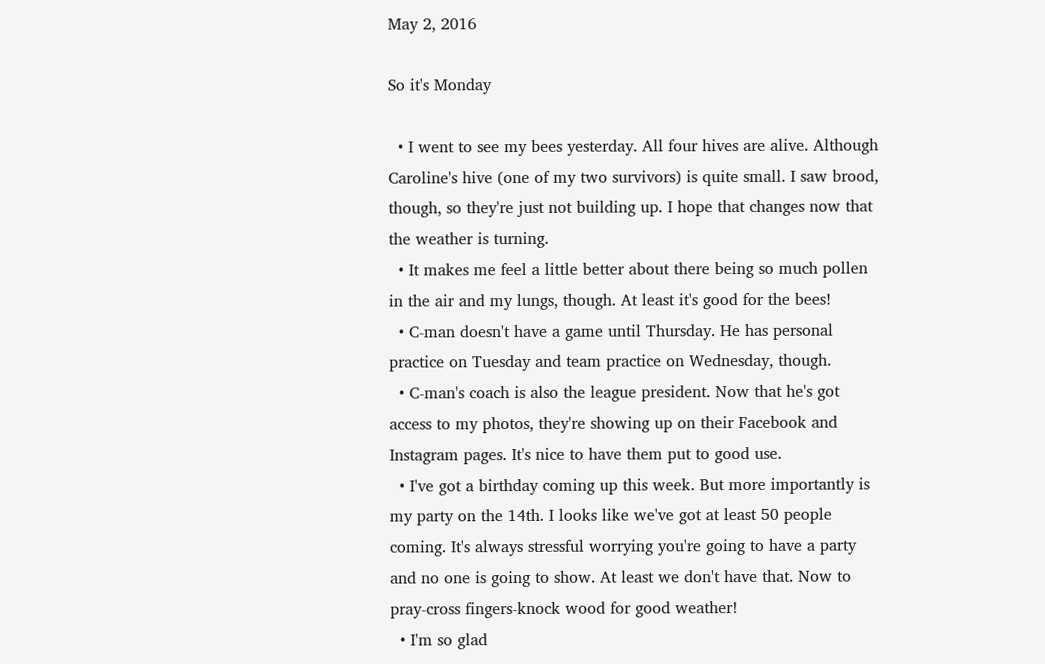May 2, 2016

So it's Monday

  • I went to see my bees yesterday. All four hives are alive. Although Caroline's hive (one of my two survivors) is quite small. I saw brood, though, so they're just not building up. I hope that changes now that the weather is turning.
  • It makes me feel a little better about there being so much pollen in the air and my lungs, though. At least it's good for the bees!
  • C-man doesn't have a game until Thursday. He has personal practice on Tuesday and team practice on Wednesday, though.
  • C-man's coach is also the league president. Now that he's got access to my photos, they're showing up on their Facebook and Instagram pages. It's nice to have them put to good use.
  • I've got a birthday coming up this week. But more importantly is my party on the 14th. I looks like we've got at least 50 people coming. It's always stressful worrying you're going to have a party and no one is going to show. At least we don't have that. Now to pray-cross fingers-knock wood for good weather!
  • I'm so glad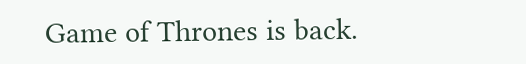Game of Thrones is back.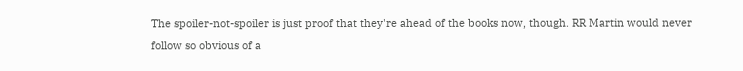The spoiler-not-spoiler is just proof that they're ahead of the books now, though. RR Martin would never follow so obvious of a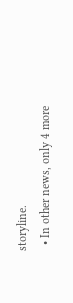storyline.
  • In other news, only 4 more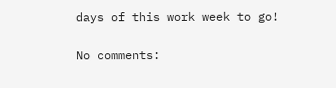days of this work week to go!

No comments: